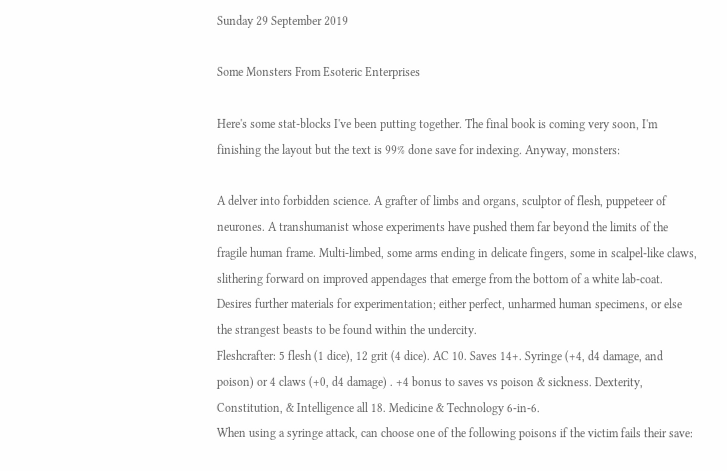Sunday 29 September 2019

Some Monsters From Esoteric Enterprises

Here's some stat-blocks I've been putting together. The final book is coming very soon, I'm finishing the layout but the text is 99% done save for indexing. Anyway, monsters:

A delver into forbidden science. A grafter of limbs and organs, sculptor of flesh, puppeteer of neurones. A transhumanist whose experiments have pushed them far beyond the limits of the fragile human frame. Multi-limbed, some arms ending in delicate fingers, some in scalpel-like claws, slithering forward on improved appendages that emerge from the bottom of a white lab-coat.
Desires further materials for experimentation; either perfect, unharmed human specimens, or else the strangest beasts to be found within the undercity.
Fleshcrafter: 5 flesh (1 dice), 12 grit (4 dice). AC 10. Saves 14+. Syringe (+4, d4 damage, and poison) or 4 claws (+0, d4 damage) . +4 bonus to saves vs poison & sickness. Dexterity, Constitution, & Intelligence all 18. Medicine & Technology 6-in-6.
When using a syringe attack, can choose one of the following poisons if the victim fails their save: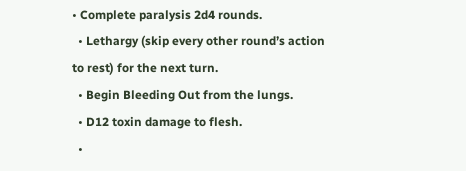• Complete paralysis 2d4 rounds.
  • Lethargy (skip every other round’s action to rest) for the next turn.
  • Begin Bleeding Out from the lungs.
  • D12 toxin damage to flesh.
  •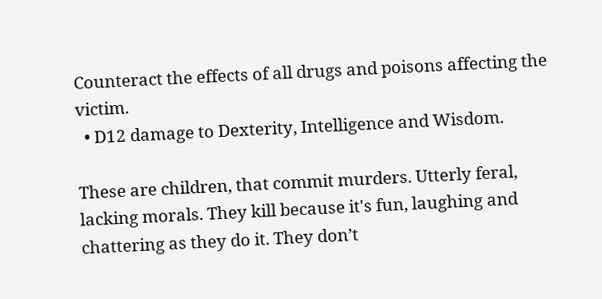Counteract the effects of all drugs and poisons affecting the victim.
  • D12 damage to Dexterity, Intelligence and Wisdom.

These are children, that commit murders. Utterly feral, lacking morals. They kill because it's fun, laughing and chattering as they do it. They don’t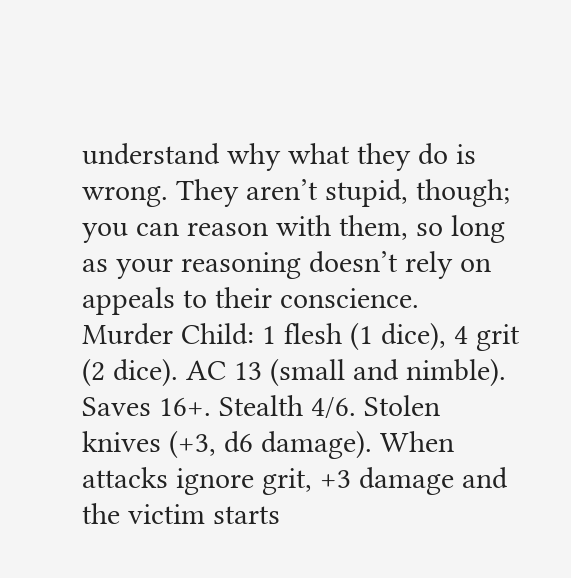understand why what they do is wrong. They aren’t stupid, though; you can reason with them, so long as your reasoning doesn’t rely on appeals to their conscience.
Murder Child: 1 flesh (1 dice), 4 grit (2 dice). AC 13 (small and nimble). Saves 16+. Stealth 4/6. Stolen knives (+3, d6 damage). When attacks ignore grit, +3 damage and the victim starts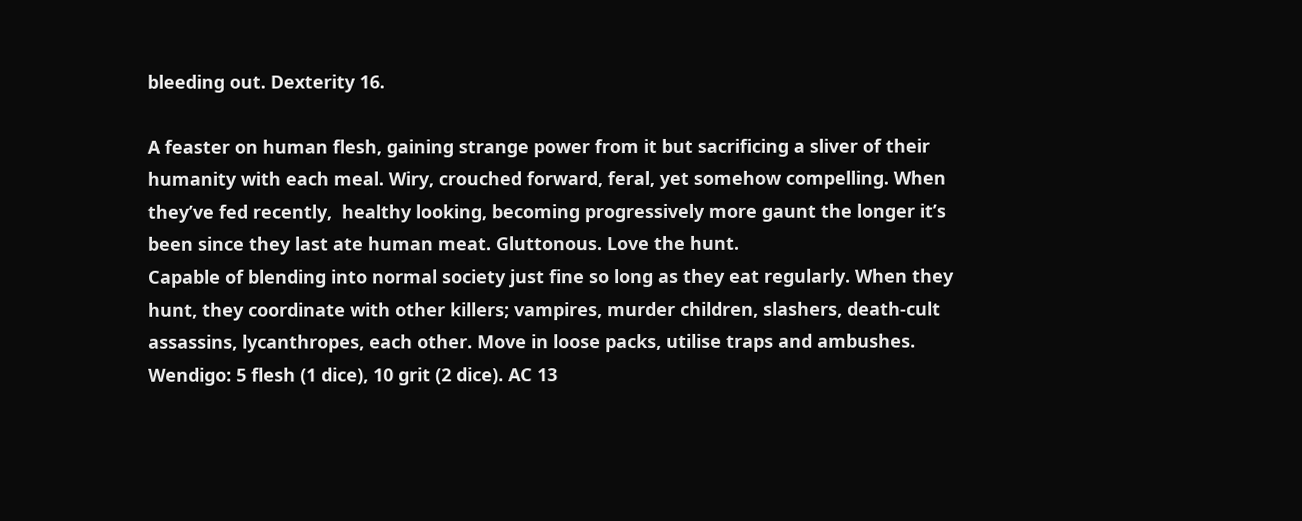bleeding out. Dexterity 16.

A feaster on human flesh, gaining strange power from it but sacrificing a sliver of their humanity with each meal. Wiry, crouched forward, feral, yet somehow compelling. When they’ve fed recently,  healthy looking, becoming progressively more gaunt the longer it’s been since they last ate human meat. Gluttonous. Love the hunt.
Capable of blending into normal society just fine so long as they eat regularly. When they hunt, they coordinate with other killers; vampires, murder children, slashers, death-cult assassins, lycanthropes, each other. Move in loose packs, utilise traps and ambushes.
Wendigo: 5 flesh (1 dice), 10 grit (2 dice). AC 13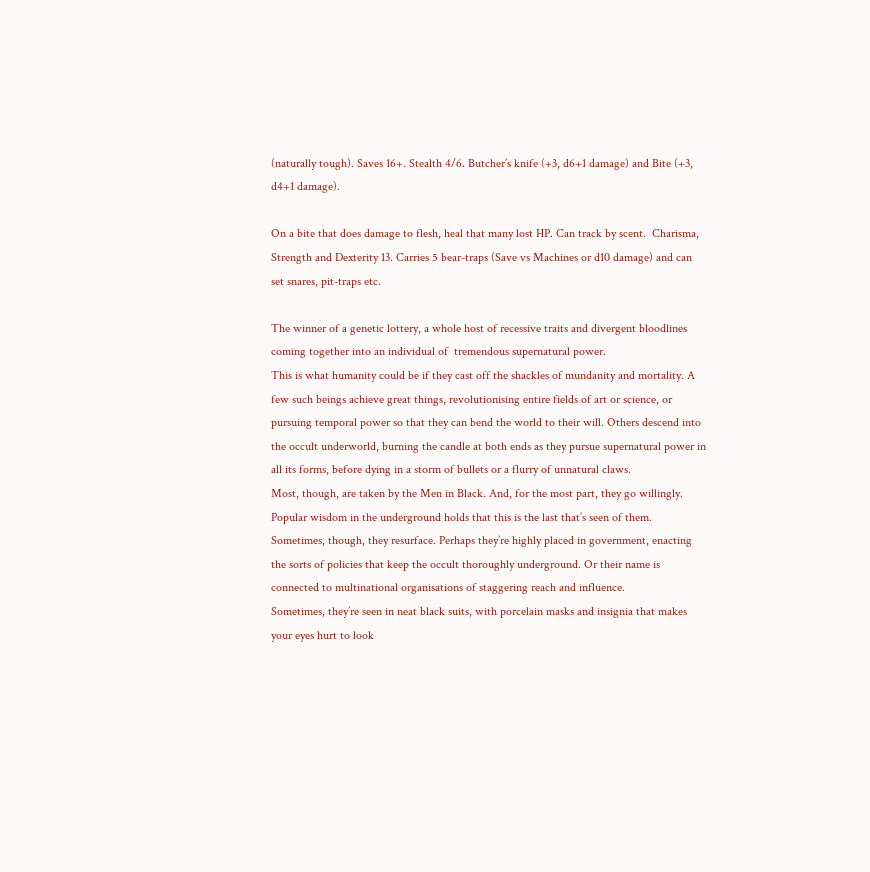(naturally tough). Saves 16+. Stealth 4/6. Butcher’s knife (+3, d6+1 damage) and Bite (+3, d4+1 damage).

On a bite that does damage to flesh, heal that many lost HP. Can track by scent.  Charisma, Strength and Dexterity 13. Carries 5 bear-traps (Save vs Machines or d10 damage) and can set snares, pit-traps etc.

The winner of a genetic lottery, a whole host of recessive traits and divergent bloodlines coming together into an individual of  tremendous supernatural power.
This is what humanity could be if they cast off the shackles of mundanity and mortality. A few such beings achieve great things, revolutionising entire fields of art or science, or pursuing temporal power so that they can bend the world to their will. Others descend into the occult underworld, burning the candle at both ends as they pursue supernatural power in all its forms, before dying in a storm of bullets or a flurry of unnatural claws.
Most, though, are taken by the Men in Black. And, for the most part, they go willingly. Popular wisdom in the underground holds that this is the last that’s seen of them.  Sometimes, though, they resurface. Perhaps they’re highly placed in government, enacting the sorts of policies that keep the occult thoroughly underground. Or their name is connected to multinational organisations of staggering reach and influence.
Sometimes, they’re seen in neat black suits, with porcelain masks and insignia that makes your eyes hurt to look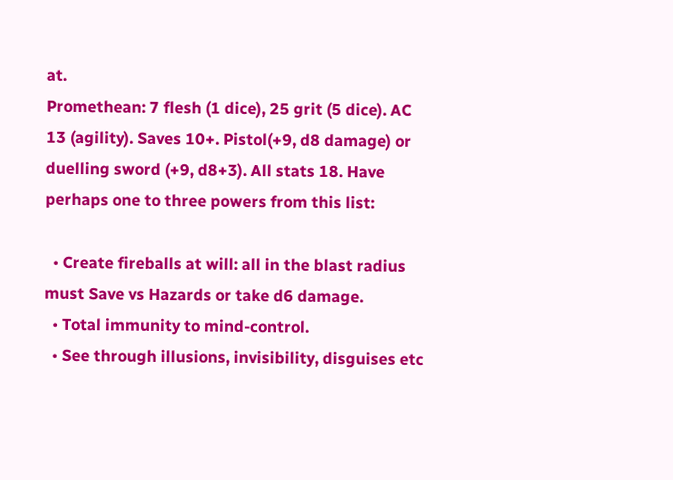at.
Promethean: 7 flesh (1 dice), 25 grit (5 dice). AC 13 (agility). Saves 10+. Pistol(+9, d8 damage) or duelling sword (+9, d8+3). All stats 18. Have perhaps one to three powers from this list:

  • Create fireballs at will: all in the blast radius must Save vs Hazards or take d6 damage.
  • Total immunity to mind-control.
  • See through illusions, invisibility, disguises etc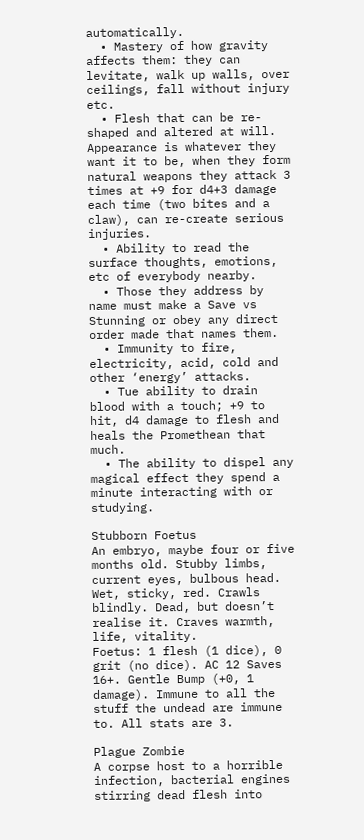automatically.
  • Mastery of how gravity affects them: they can levitate, walk up walls, over ceilings, fall without injury etc.
  • Flesh that can be re-shaped and altered at will. Appearance is whatever they want it to be, when they form natural weapons they attack 3 times at +9 for d4+3 damage each time (two bites and a claw), can re-create serious injuries.
  • Ability to read the surface thoughts, emotions, etc of everybody nearby.
  • Those they address by name must make a Save vs Stunning or obey any direct order made that names them.
  • Immunity to fire, electricity, acid, cold and other ‘energy’ attacks.
  • Tue ability to drain blood with a touch; +9 to hit, d4 damage to flesh and heals the Promethean that much.
  • The ability to dispel any magical effect they spend a minute interacting with or studying.

Stubborn Foetus
An embryo, maybe four or five months old. Stubby limbs, current eyes, bulbous head. Wet, sticky, red. Crawls blindly. Dead, but doesn’t realise it. Craves warmth, life, vitality.
Foetus: 1 flesh (1 dice), 0 grit (no dice). AC 12 Saves 16+. Gentle Bump (+0, 1 damage). Immune to all the stuff the undead are immune to. All stats are 3.

Plague Zombie
A corpse host to a horrible infection, bacterial engines stirring dead flesh into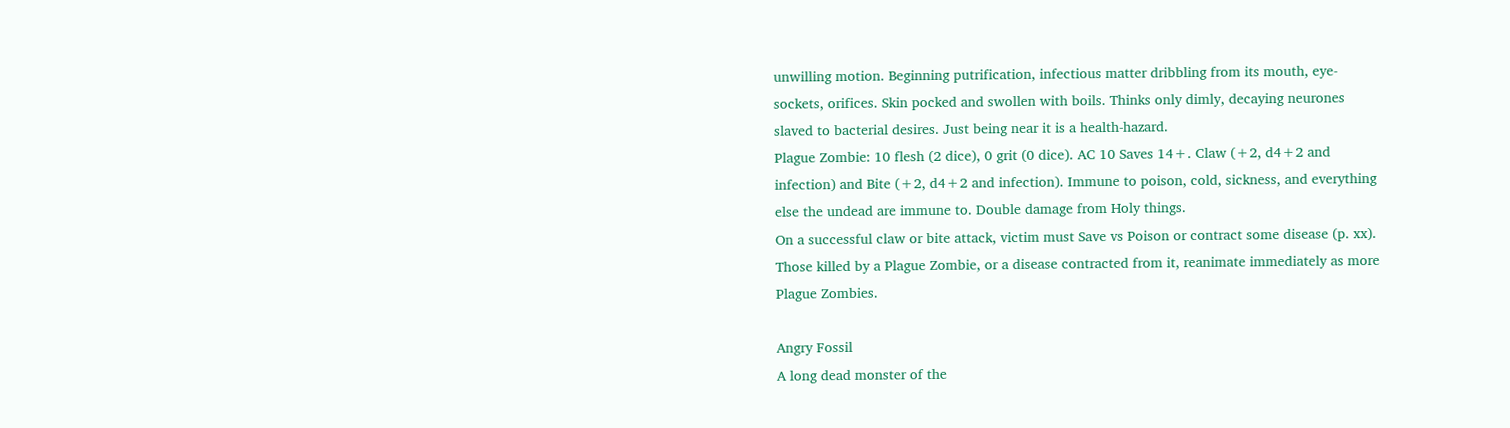unwilling motion. Beginning putrification, infectious matter dribbling from its mouth, eye-sockets, orifices. Skin pocked and swollen with boils. Thinks only dimly, decaying neurones slaved to bacterial desires. Just being near it is a health-hazard.
Plague Zombie: 10 flesh (2 dice), 0 grit (0 dice). AC 10 Saves 14+. Claw (+2, d4+2 and infection) and Bite (+2, d4+2 and infection). Immune to poison, cold, sickness, and everything else the undead are immune to. Double damage from Holy things.
On a successful claw or bite attack, victim must Save vs Poison or contract some disease (p. xx).
Those killed by a Plague Zombie, or a disease contracted from it, reanimate immediately as more Plague Zombies.

Angry Fossil
A long dead monster of the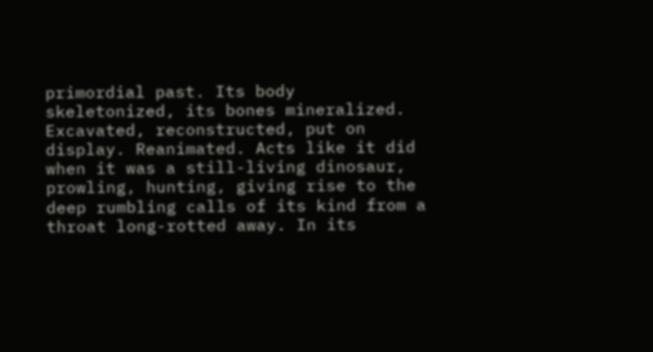primordial past. Its body skeletonized, its bones mineralized. Excavated, reconstructed, put on display. Reanimated. Acts like it did when it was a still-living dinosaur, prowling, hunting, giving rise to the deep rumbling calls of its kind from a throat long-rotted away. In its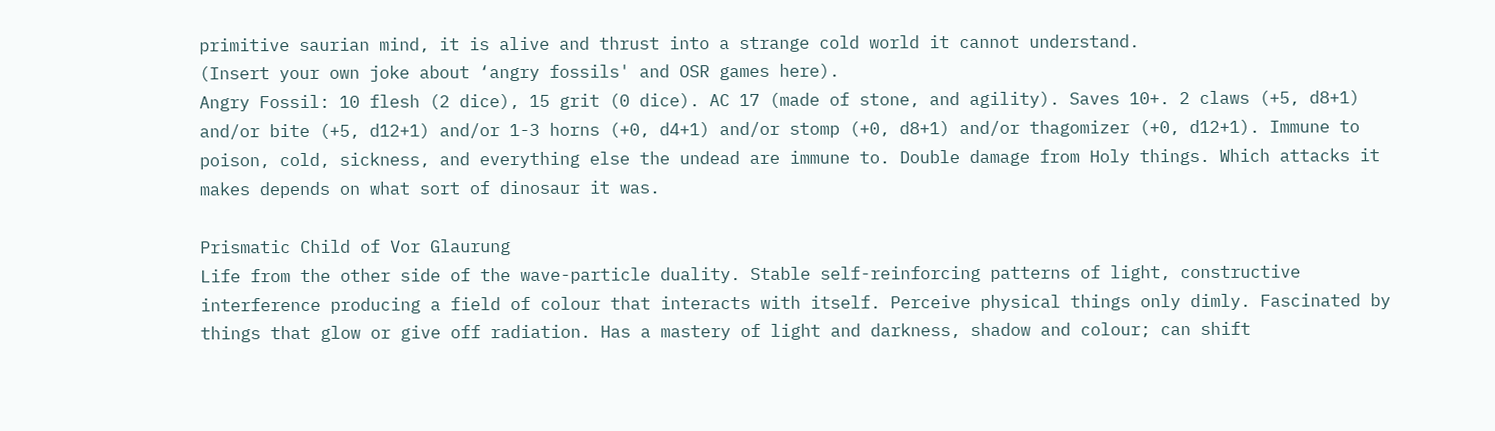primitive saurian mind, it is alive and thrust into a strange cold world it cannot understand.
(Insert your own joke about ‘angry fossils' and OSR games here).
Angry Fossil: 10 flesh (2 dice), 15 grit (0 dice). AC 17 (made of stone, and agility). Saves 10+. 2 claws (+5, d8+1) and/or bite (+5, d12+1) and/or 1-3 horns (+0, d4+1) and/or stomp (+0, d8+1) and/or thagomizer (+0, d12+1). Immune to poison, cold, sickness, and everything else the undead are immune to. Double damage from Holy things. Which attacks it makes depends on what sort of dinosaur it was.

Prismatic Child of Vor Glaurung
Life from the other side of the wave-particle duality. Stable self-reinforcing patterns of light, constructive interference producing a field of colour that interacts with itself. Perceive physical things only dimly. Fascinated by things that glow or give off radiation. Has a mastery of light and darkness, shadow and colour; can shift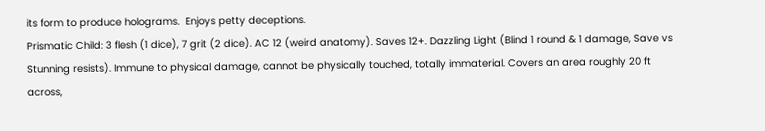its form to produce holograms.  Enjoys petty deceptions.
Prismatic Child: 3 flesh (1 dice), 7 grit (2 dice). AC 12 (weird anatomy). Saves 12+. Dazzling Light (Blind 1 round & 1 damage, Save vs Stunning resists). Immune to physical damage, cannot be physically touched, totally immaterial. Covers an area roughly 20 ft across,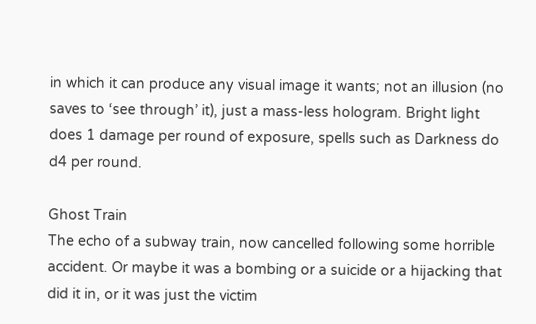in which it can produce any visual image it wants; not an illusion (no saves to ‘see through’ it), just a mass-less hologram. Bright light does 1 damage per round of exposure, spells such as Darkness do d4 per round.

Ghost Train
The echo of a subway train, now cancelled following some horrible accident. Or maybe it was a bombing or a suicide or a hijacking that did it in, or it was just the victim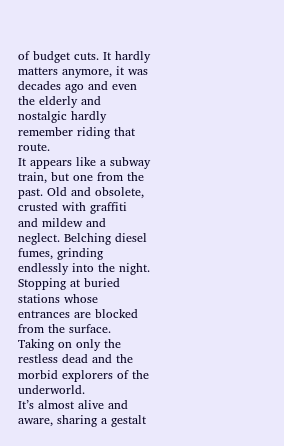of budget cuts. It hardly matters anymore, it was decades ago and even the elderly and nostalgic hardly remember riding that route.
It appears like a subway train, but one from the past. Old and obsolete, crusted with graffiti and mildew and neglect. Belching diesel fumes, grinding endlessly into the night. Stopping at buried stations whose entrances are blocked from the surface. Taking on only the restless dead and the morbid explorers of the underworld.
It’s almost alive and aware, sharing a gestalt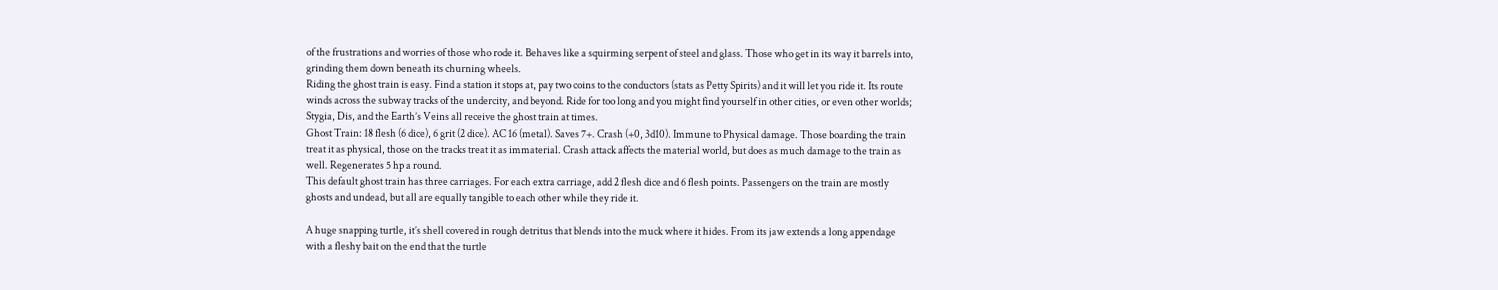of the frustrations and worries of those who rode it. Behaves like a squirming serpent of steel and glass. Those who get in its way it barrels into, grinding them down beneath its churning wheels.
Riding the ghost train is easy. Find a station it stops at, pay two coins to the conductors (stats as Petty Spirits) and it will let you ride it. Its route winds across the subway tracks of the undercity, and beyond. Ride for too long and you might find yourself in other cities, or even other worlds; Stygia, Dis, and the Earth’s Veins all receive the ghost train at times.
Ghost Train: 18 flesh (6 dice), 6 grit (2 dice). AC 16 (metal). Saves 7+. Crash (+0, 3d10). Immune to Physical damage. Those boarding the train treat it as physical, those on the tracks treat it as immaterial. Crash attack affects the material world, but does as much damage to the train as well. Regenerates 5 hp a round.
This default ghost train has three carriages. For each extra carriage, add 2 flesh dice and 6 flesh points. Passengers on the train are mostly ghosts and undead, but all are equally tangible to each other while they ride it.

A huge snapping turtle, it’s shell covered in rough detritus that blends into the muck where it hides. From its jaw extends a long appendage with a fleshy bait on the end that the turtle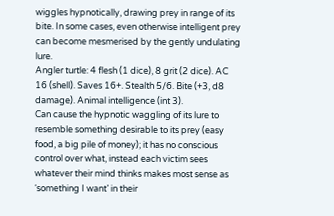wiggles hypnotically, drawing prey in range of its bite. In some cases, even otherwise intelligent prey can become mesmerised by the gently undulating lure.
Angler turtle: 4 flesh (1 dice), 8 grit (2 dice). AC 16 (shell). Saves 16+. Stealth 5/6. Bite (+3, d8 damage). Animal intelligence (int 3).
Can cause the hypnotic waggling of its lure to resemble something desirable to its prey (easy food, a big pile of money); it has no conscious control over what, instead each victim sees whatever their mind thinks makes most sense as ‘something I want’ in their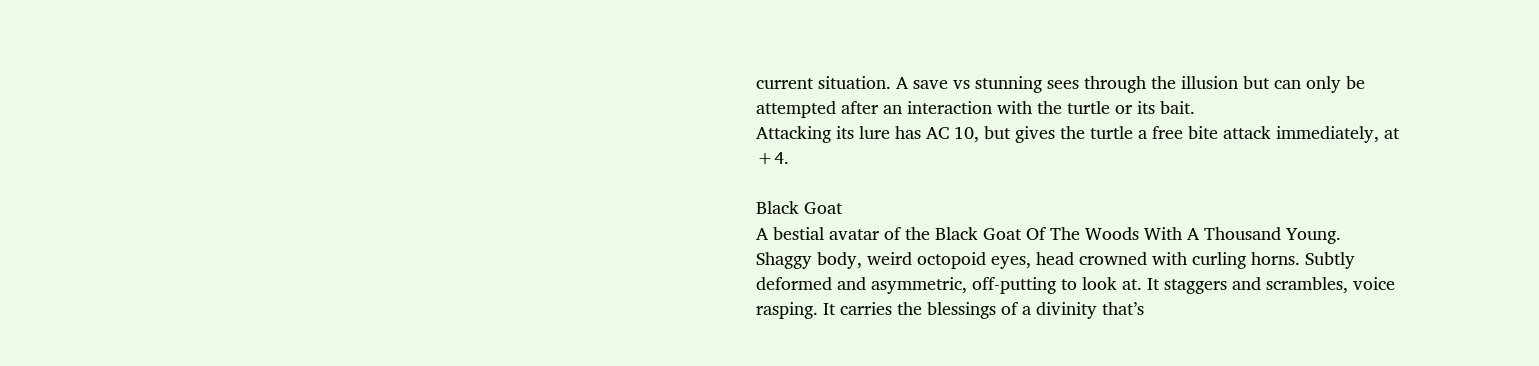current situation. A save vs stunning sees through the illusion but can only be attempted after an interaction with the turtle or its bait.
Attacking its lure has AC 10, but gives the turtle a free bite attack immediately, at +4.

Black Goat
A bestial avatar of the Black Goat Of The Woods With A Thousand Young. Shaggy body, weird octopoid eyes, head crowned with curling horns. Subtly deformed and asymmetric, off-putting to look at. It staggers and scrambles, voice rasping. It carries the blessings of a divinity that’s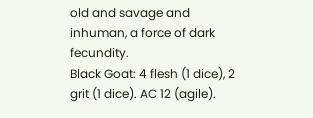old and savage and inhuman, a force of dark fecundity.
Black Goat: 4 flesh (1 dice), 2 grit (1 dice). AC 12 (agile).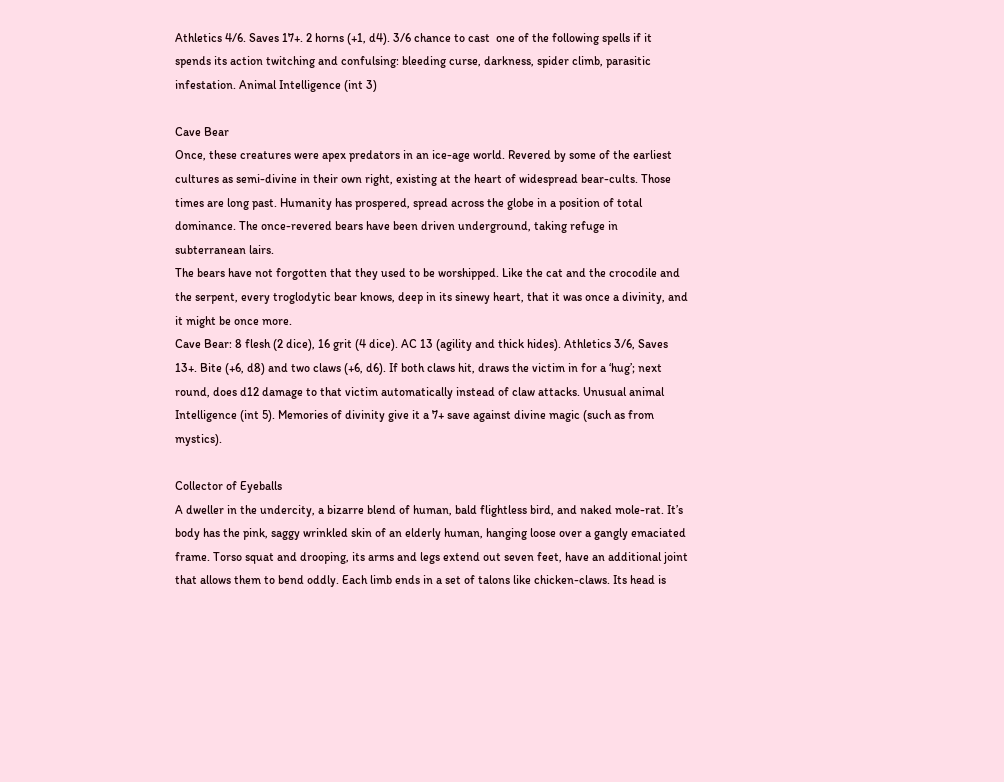Athletics 4/6. Saves 17+. 2 horns (+1, d4). 3/6 chance to cast  one of the following spells if it spends its action twitching and confulsing: bleeding curse, darkness, spider climb, parasitic infestation. Animal Intelligence (int 3)

Cave Bear
Once, these creatures were apex predators in an ice-age world. Revered by some of the earliest cultures as semi-divine in their own right, existing at the heart of widespread bear-cults. Those times are long past. Humanity has prospered, spread across the globe in a position of total dominance. The once-revered bears have been driven underground, taking refuge in subterranean lairs.
The bears have not forgotten that they used to be worshipped. Like the cat and the crocodile and the serpent, every troglodytic bear knows, deep in its sinewy heart, that it was once a divinity, and it might be once more.
Cave Bear: 8 flesh (2 dice), 16 grit (4 dice). AC 13 (agility and thick hides). Athletics 3/6, Saves 13+. Bite (+6, d8) and two claws (+6, d6). If both claws hit, draws the victim in for a ‘hug’; next round, does d12 damage to that victim automatically instead of claw attacks. Unusual animal Intelligence (int 5). Memories of divinity give it a 7+ save against divine magic (such as from mystics).

Collector of Eyeballs
A dweller in the undercity, a bizarre blend of human, bald flightless bird, and naked mole-rat. It’s body has the pink, saggy wrinkled skin of an elderly human, hanging loose over a gangly emaciated frame. Torso squat and drooping, its arms and legs extend out seven feet, have an additional joint that allows them to bend oddly. Each limb ends in a set of talons like chicken-claws. Its head is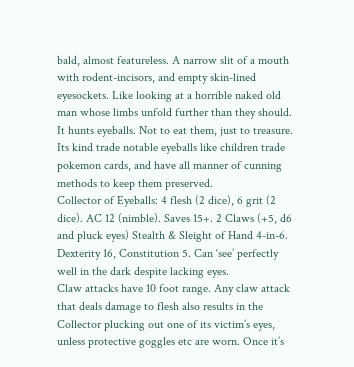bald, almost featureless. A narrow slit of a mouth with rodent-incisors, and empty skin-lined eyesockets. Like looking at a horrible naked old man whose limbs unfold further than they should.
It hunts eyeballs. Not to eat them, just to treasure. Its kind trade notable eyeballs like children trade pokemon cards, and have all manner of cunning methods to keep them preserved.
Collector of Eyeballs: 4 flesh (2 dice), 6 grit (2 dice). AC 12 (nimble). Saves 15+. 2 Claws (+5, d6 and pluck eyes) Stealth & Sleight of Hand 4-in-6. Dexterity 16, Constitution 5. Can ‘see’ perfectly well in the dark despite lacking eyes.
Claw attacks have 10 foot range. Any claw attack that deals damage to flesh also results in the Collector plucking out one of its victim’s eyes, unless protective goggles etc are worn. Once it’s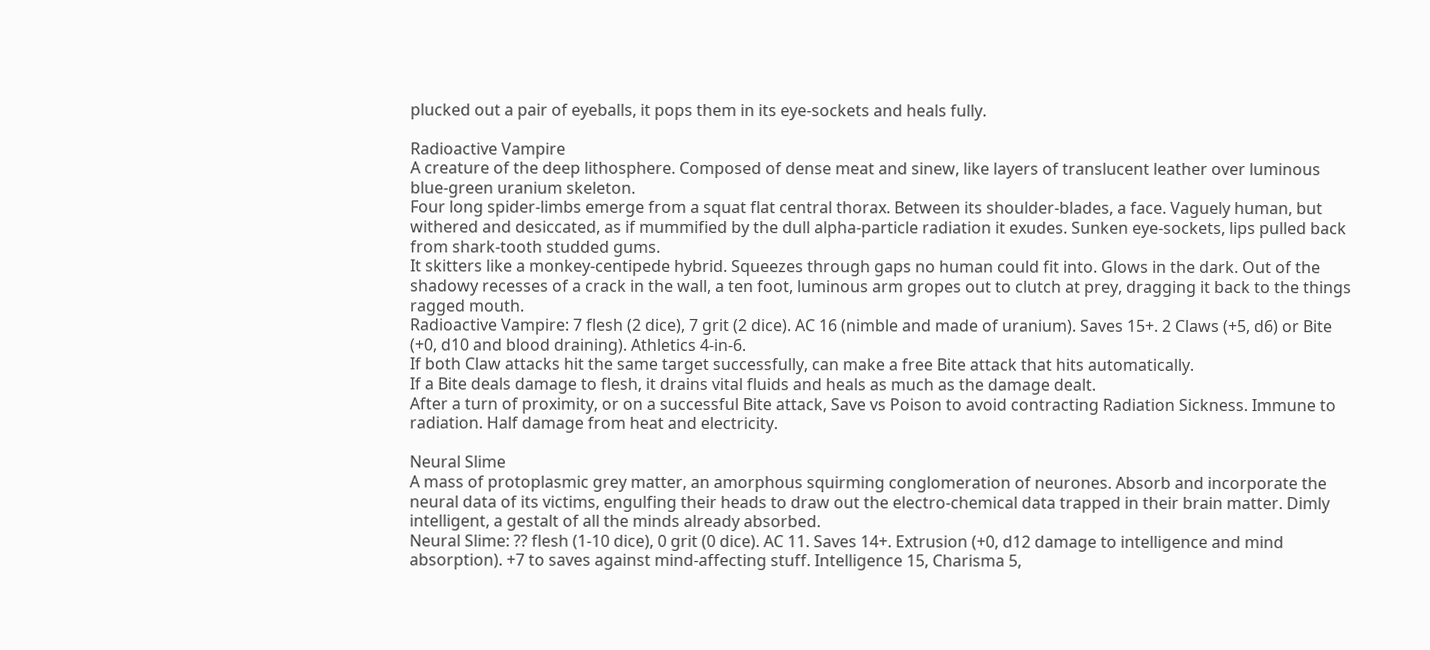plucked out a pair of eyeballs, it pops them in its eye-sockets and heals fully.

Radioactive Vampire
A creature of the deep lithosphere. Composed of dense meat and sinew, like layers of translucent leather over luminous blue-green uranium skeleton.
Four long spider-limbs emerge from a squat flat central thorax. Between its shoulder-blades, a face. Vaguely human, but withered and desiccated, as if mummified by the dull alpha-particle radiation it exudes. Sunken eye-sockets, lips pulled back from shark-tooth studded gums.
It skitters like a monkey-centipede hybrid. Squeezes through gaps no human could fit into. Glows in the dark. Out of the shadowy recesses of a crack in the wall, a ten foot, luminous arm gropes out to clutch at prey, dragging it back to the things ragged mouth.
Radioactive Vampire: 7 flesh (2 dice), 7 grit (2 dice). AC 16 (nimble and made of uranium). Saves 15+. 2 Claws (+5, d6) or Bite (+0, d10 and blood draining). Athletics 4-in-6.
If both Claw attacks hit the same target successfully, can make a free Bite attack that hits automatically.
If a Bite deals damage to flesh, it drains vital fluids and heals as much as the damage dealt.
After a turn of proximity, or on a successful Bite attack, Save vs Poison to avoid contracting Radiation Sickness. Immune to radiation. Half damage from heat and electricity.

Neural Slime
A mass of protoplasmic grey matter, an amorphous squirming conglomeration of neurones. Absorb and incorporate the neural data of its victims, engulfing their heads to draw out the electro-chemical data trapped in their brain matter. Dimly intelligent, a gestalt of all the minds already absorbed.
Neural Slime: ?? flesh (1-10 dice), 0 grit (0 dice). AC 11. Saves 14+. Extrusion (+0, d12 damage to intelligence and mind absorption). +7 to saves against mind-affecting stuff. Intelligence 15, Charisma 5,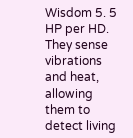Wisdom 5. 5 HP per HD.
They sense vibrations and heat, allowing them to detect living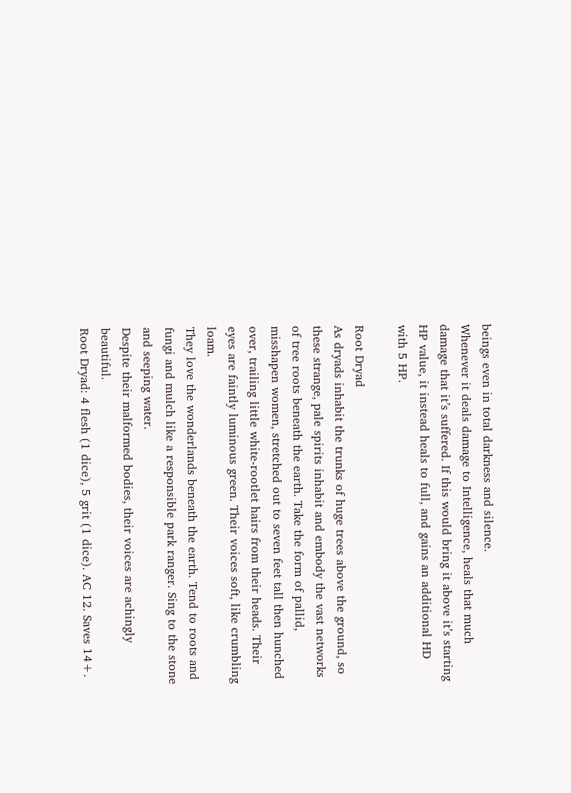beings even in total darkness and silence.
Whenever it deals damage to Intelligence, heals that much damage that it’s suffered. If this would bring it above it’s starting HP value, it instead heals to full, and gains an additional HD with 5 HP.

Root Dryad
As dryads inhabit the trunks of huge trees above the ground, so these strange, pale spirits inhabit and embody the vast networks of tree roots beneath the earth. Take the form of pallid, misshapen women, stretched out to seven feet tall then hunched over, trailing little white-rootlet hairs from their heads. Their eyes are faintly luminous green. Their voices soft, like crumbling loam.
They love the wonderlands beneath the earth. Tend to roots and fungi and mulch like a responsible park ranger. Sing to the stone and seeping water.
Despite their malformed bodies, their voices are achingly beautiful.
Root Dryad: 4 flesh (1 dice), 5 grit (1 dice). AC 12. Saves 14+.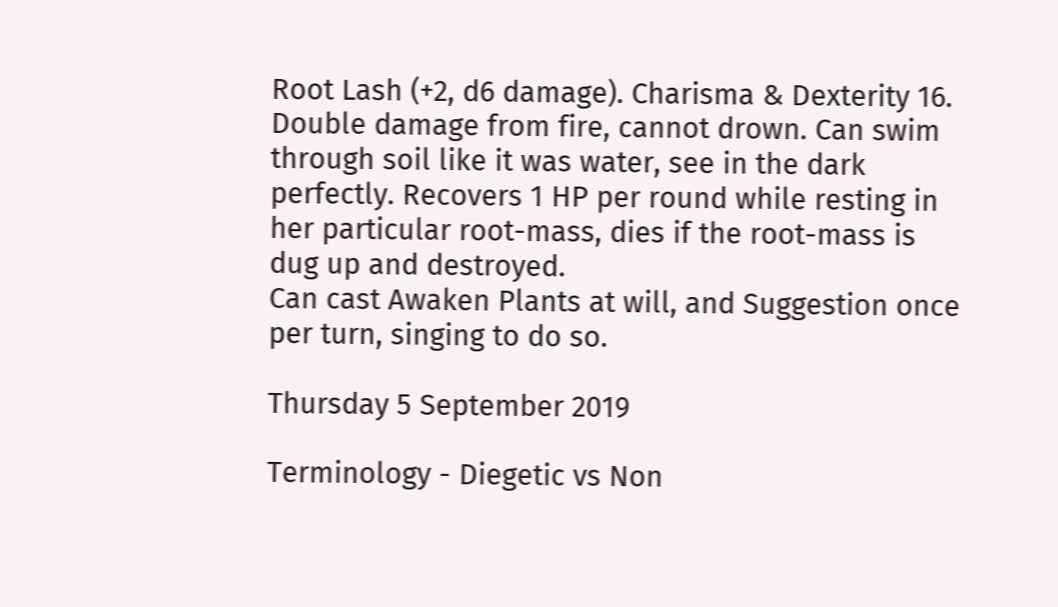Root Lash (+2, d6 damage). Charisma & Dexterity 16.
Double damage from fire, cannot drown. Can swim through soil like it was water, see in the dark perfectly. Recovers 1 HP per round while resting in her particular root-mass, dies if the root-mass is dug up and destroyed.
Can cast Awaken Plants at will, and Suggestion once per turn, singing to do so.

Thursday 5 September 2019

Terminology - Diegetic vs Non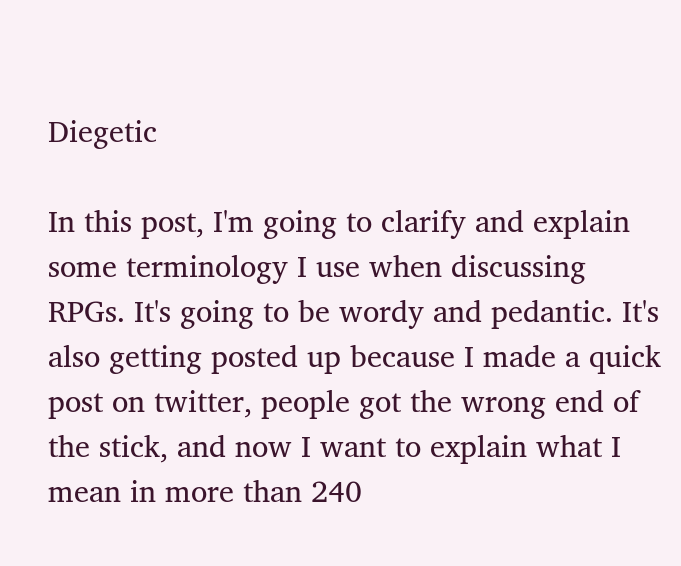Diegetic

In this post, I'm going to clarify and explain some terminology I use when discussing RPGs. It's going to be wordy and pedantic. It's also getting posted up because I made a quick post on twitter, people got the wrong end of the stick, and now I want to explain what I mean in more than 240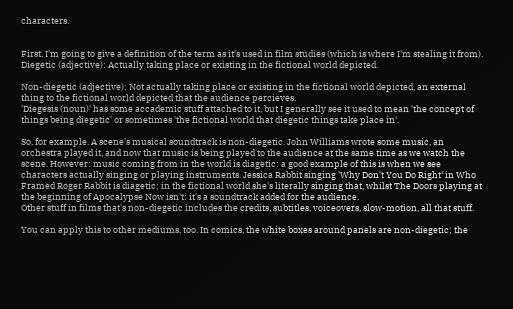characters.


First, I'm going to give a definition of the term as it's used in film studies (which is where I'm stealing it from).
Diegetic (adjective): Actually taking place or existing in the fictional world depicted.

Non-diegetic (adjective): Not actually taking place or existing in the fictional world depicted, an external thing to the fictional world depicted that the audience percieves.
'Diegesis (noun)' has some accademic stuff attached to it, but I generally see it used to mean 'the concept of things being diegetic' or sometimes 'the fictional world that diegetic things take place in'.

So, for example. A scene's musical soundtrack is non-diegetic. John Williams wrote some music, an orchestra played it, and now that music is being played to the audience at the same time as we watch the scene. However: music coming from in the world is diagetic: a good example of this is when we see characters actually singing or playing instruments. Jessica Rabbit singing 'Why Don't You Do Right' in Who Framed Roger Rabbit is diagetic; in the fictional world she's literally singing that, whilst The Doors playing at the beginning of Apocalypse Now isn't: it's a soundtrack added for the audience.
Other stuff in films that's non-diegetic includes the credits, subtitles, voiceovers, slow-motion, all that stuff.

You can apply this to other mediums, too. In comics, the white boxes around panels are non-diegetic; the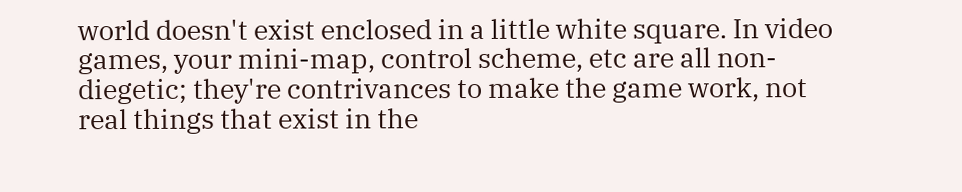world doesn't exist enclosed in a little white square. In video games, your mini-map, control scheme, etc are all non-diegetic; they're contrivances to make the game work, not real things that exist in the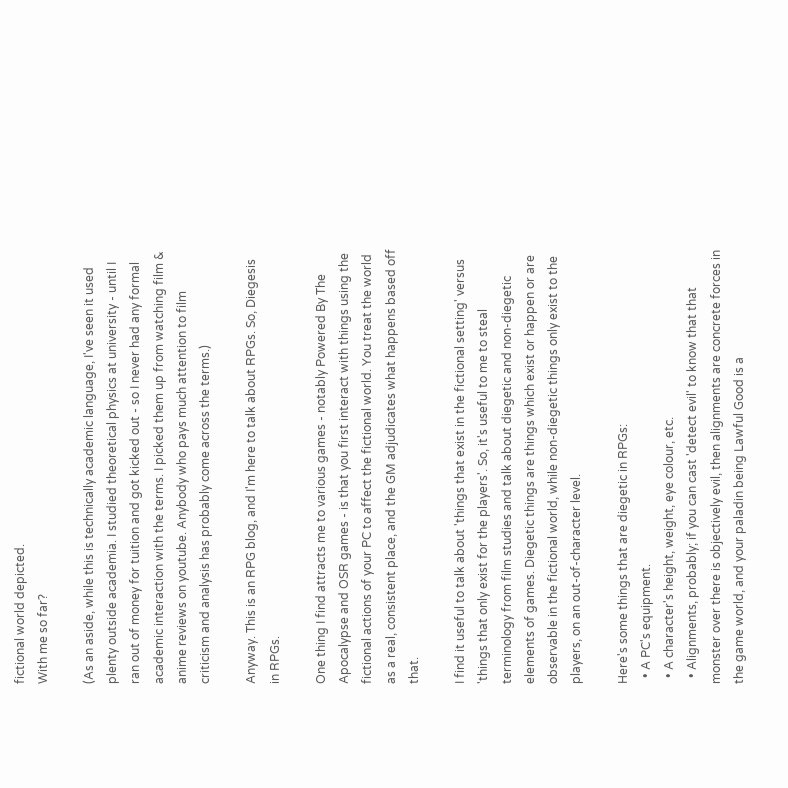fictional world depicted.
With me so far?

(As an aside, while this is technically academic language, I've seen it used plenty outside academia. I studied theoretical physics at university - until I ran out of money for tuition and got kicked out - so I never had any formal academic interaction with the terms. I picked them up from watching film & anime reviews on youtube. Anybody who pays much attention to film criticism and analysis has probably come across the terms.)

Anyway. This is an RPG blog, and I'm here to talk about RPGs. So, Diegesis in RPGs.

One thing I find attracts me to various games - notably Powered By The Apocalypse and OSR games - is that you first interact with things using the fictional actions of your PC to affect the fictional world. You treat the world as a real, consistent place, and the GM adjudicates what happens based off that.

I find it useful to talk about 'things that exist in the fictional setting' versus 'things that only exist for the players'. So, it's useful to me to steal terminology from film studies and talk about diegetic and non-diegetic elements of games. Diegetic things are things which exist or happen or are observable in the fictional world, while non-diegetic things only exist to the players, on an out-of-character level.

Here's some things that are diegetic in RPGs:
  • A PC's equipment.
  • A character's height, weight, eye colour, etc.
  • Alignments, probably; if you can cast 'detect evil' to know that that monster over there is objectively evil, then alignments are concrete forces in the game world, and your paladin being Lawful Good is a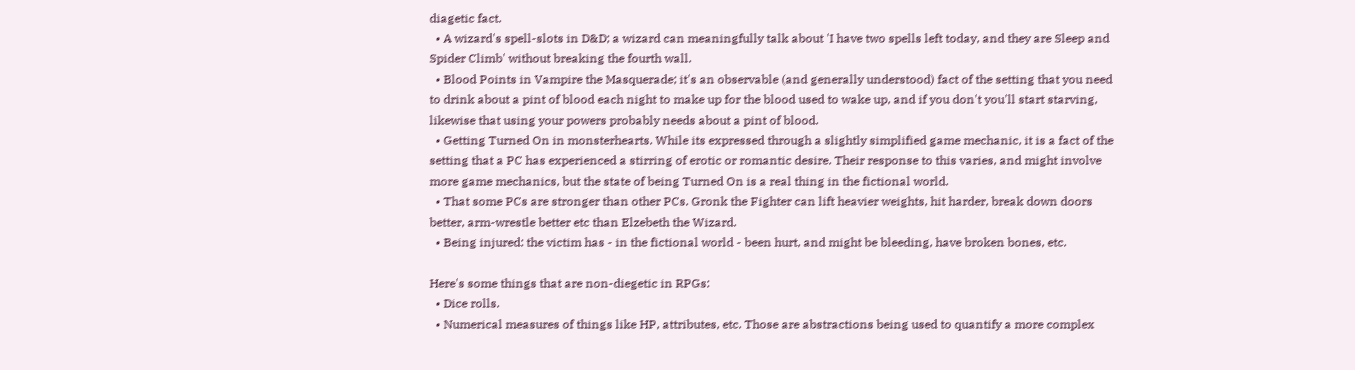diagetic fact.
  • A wizard's spell-slots in D&D; a wizard can meaningfully talk about 'I have two spells left today, and they are Sleep and Spider Climb' without breaking the fourth wall.
  • Blood Points in Vampire the Masquerade; it's an observable (and generally understood) fact of the setting that you need to drink about a pint of blood each night to make up for the blood used to wake up, and if you don't you'll start starving, likewise that using your powers probably needs about a pint of blood.
  • Getting Turned On in monsterhearts. While its expressed through a slightly simplified game mechanic, it is a fact of the setting that a PC has experienced a stirring of erotic or romantic desire. Their response to this varies, and might involve more game mechanics, but the state of being Turned On is a real thing in the fictional world.
  • That some PCs are stronger than other PCs. Gronk the Fighter can lift heavier weights, hit harder, break down doors better, arm-wrestle better etc than Elzebeth the Wizard.
  • Being injured: the victim has - in the fictional world - been hurt, and might be bleeding, have broken bones, etc.

Here's some things that are non-diegetic in RPGs:
  • Dice rolls.
  • Numerical measures of things like HP, attributes, etc. Those are abstractions being used to quantify a more complex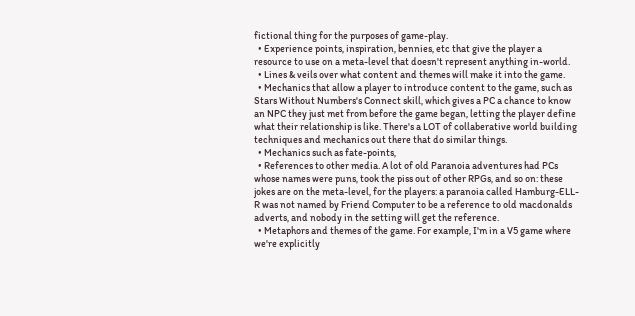fictional thing for the purposes of game-play.
  • Experience points, inspiration, bennies, etc that give the player a resource to use on a meta-level that doesn't represent anything in-world.
  • Lines & veils over what content and themes will make it into the game.
  • Mechanics that allow a player to introduce content to the game, such as Stars Without Numbers's Connect skill, which gives a PC a chance to know an NPC they just met from before the game began, letting the player define what their relationship is like. There's a LOT of collaberative world building techniques and mechanics out there that do similar things.
  • Mechanics such as fate-points,
  • References to other media. A lot of old Paranoia adventures had PCs whose names were puns, took the piss out of other RPGs, and so on: these jokes are on the meta-level, for the players: a paranoia called Hamburg-ELL-R was not named by Friend Computer to be a reference to old macdonalds adverts, and nobody in the setting will get the reference.
  • Metaphors and themes of the game. For example, I'm in a V5 game where we're explicitly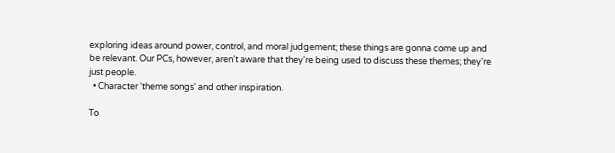exploring ideas around power, control, and moral judgement; these things are gonna come up and be relevant. Our PCs, however, aren't aware that they're being used to discuss these themes; they're just people.
  • Character 'theme songs' and other inspiration.

To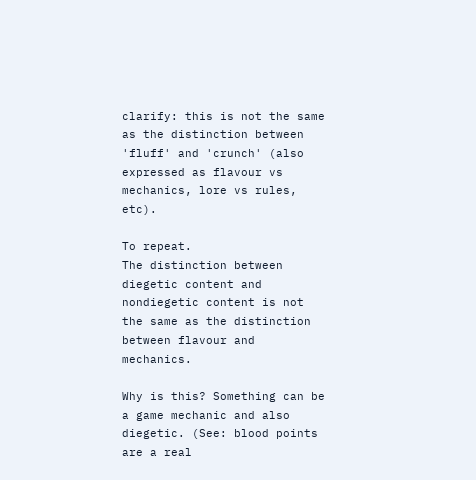clarify: this is not the same as the distinction between 'fluff' and 'crunch' (also expressed as flavour vs mechanics, lore vs rules, etc).

To repeat.
The distinction between diegetic content and nondiegetic content is not the same as the distinction between flavour and mechanics.

Why is this? Something can be a game mechanic and also diegetic. (See: blood points are a real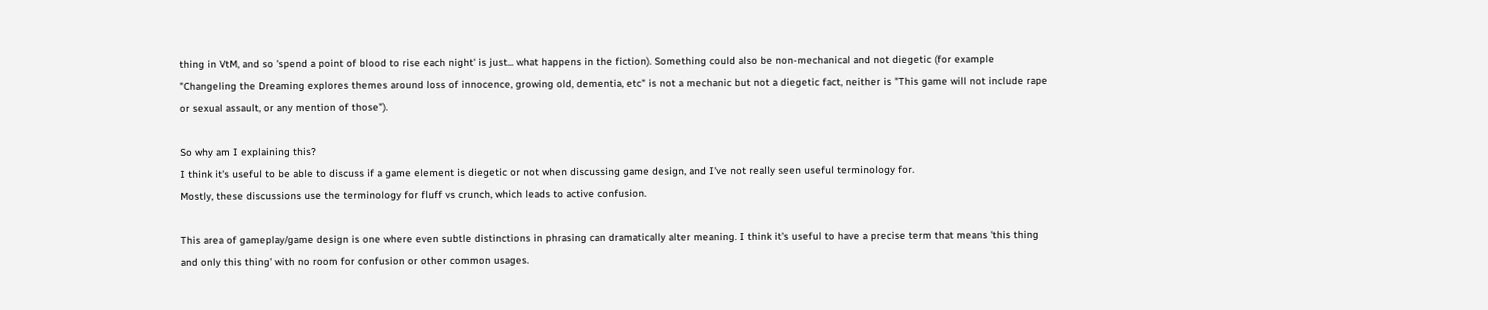thing in VtM, and so 'spend a point of blood to rise each night' is just... what happens in the fiction). Something could also be non-mechanical and not diegetic (for example "Changeling the Dreaming explores themes around loss of innocence, growing old, dementia, etc" is not a mechanic but not a diegetic fact, neither is "This game will not include rape or sexual assault, or any mention of those").

So why am I explaining this?
I think it's useful to be able to discuss if a game element is diegetic or not when discussing game design, and I've not really seen useful terminology for.
Mostly, these discussions use the terminology for fluff vs crunch, which leads to active confusion.

This area of gameplay/game design is one where even subtle distinctions in phrasing can dramatically alter meaning. I think it's useful to have a precise term that means 'this thing and only this thing' with no room for confusion or other common usages.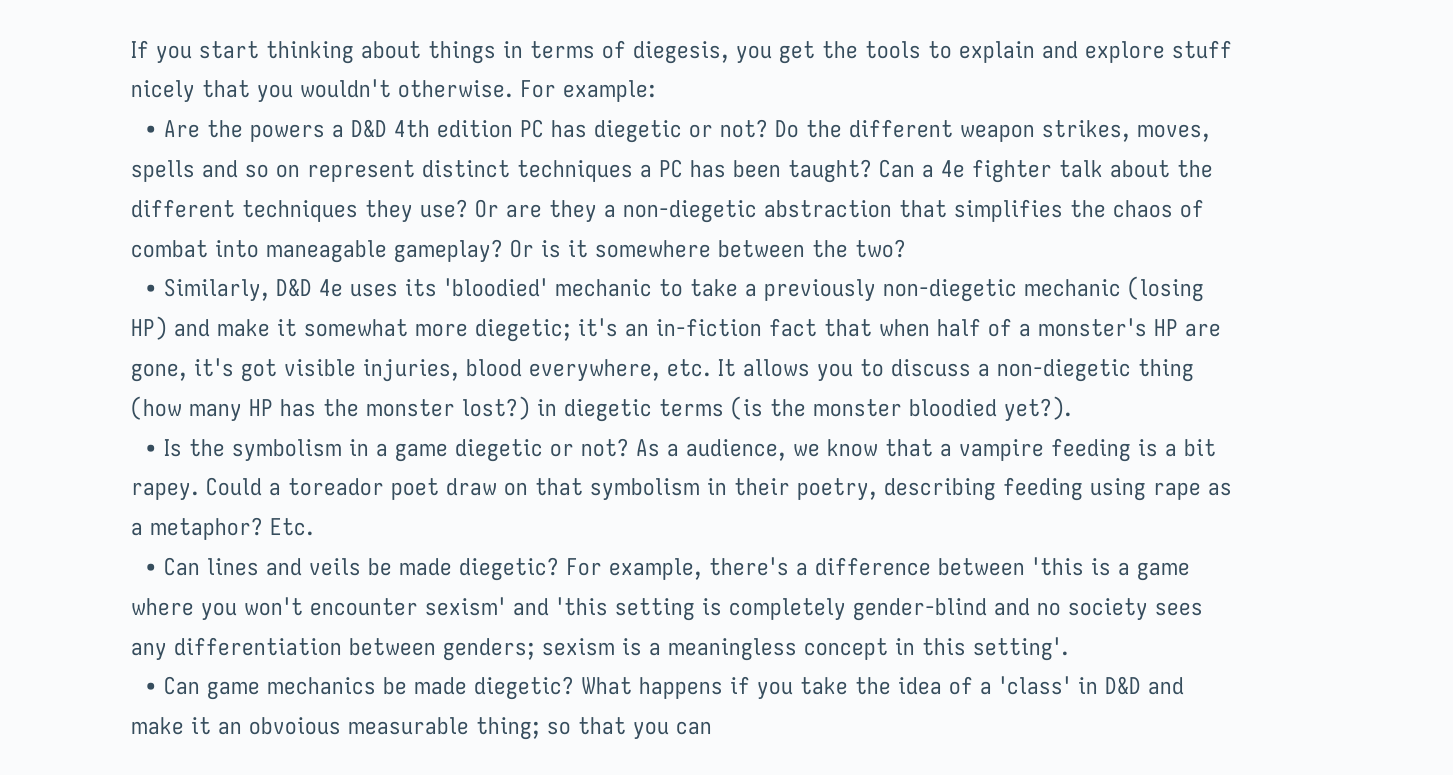If you start thinking about things in terms of diegesis, you get the tools to explain and explore stuff nicely that you wouldn't otherwise. For example:
  • Are the powers a D&D 4th edition PC has diegetic or not? Do the different weapon strikes, moves, spells and so on represent distinct techniques a PC has been taught? Can a 4e fighter talk about the different techniques they use? Or are they a non-diegetic abstraction that simplifies the chaos of combat into maneagable gameplay? Or is it somewhere between the two?
  • Similarly, D&D 4e uses its 'bloodied' mechanic to take a previously non-diegetic mechanic (losing HP) and make it somewhat more diegetic; it's an in-fiction fact that when half of a monster's HP are gone, it's got visible injuries, blood everywhere, etc. It allows you to discuss a non-diegetic thing (how many HP has the monster lost?) in diegetic terms (is the monster bloodied yet?).
  • Is the symbolism in a game diegetic or not? As a audience, we know that a vampire feeding is a bit rapey. Could a toreador poet draw on that symbolism in their poetry, describing feeding using rape as a metaphor? Etc.
  • Can lines and veils be made diegetic? For example, there's a difference between 'this is a game where you won't encounter sexism' and 'this setting is completely gender-blind and no society sees any differentiation between genders; sexism is a meaningless concept in this setting'.
  • Can game mechanics be made diegetic? What happens if you take the idea of a 'class' in D&D and make it an obvoious measurable thing; so that you can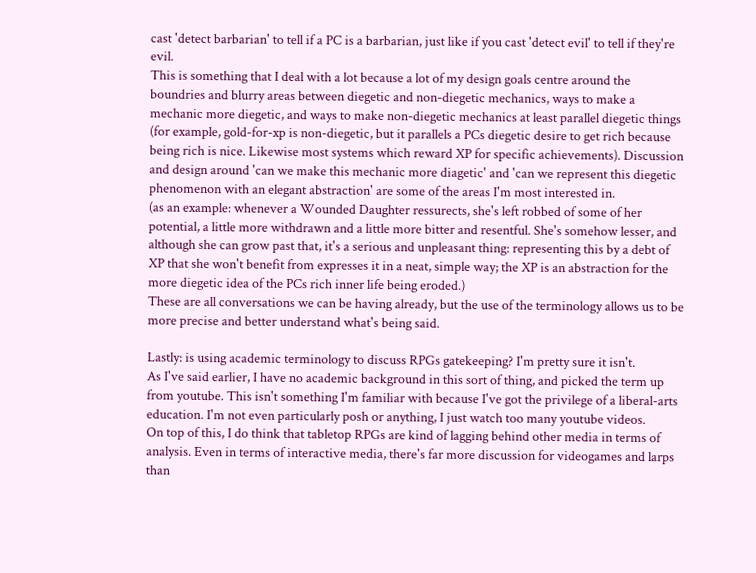cast 'detect barbarian' to tell if a PC is a barbarian, just like if you cast 'detect evil' to tell if they're evil.
This is something that I deal with a lot because a lot of my design goals centre around the boundries and blurry areas between diegetic and non-diegetic mechanics, ways to make a mechanic more diegetic, and ways to make non-diegetic mechanics at least parallel diegetic things (for example, gold-for-xp is non-diegetic, but it parallels a PCs diegetic desire to get rich because being rich is nice. Likewise most systems which reward XP for specific achievements). Discussion and design around 'can we make this mechanic more diagetic' and 'can we represent this diegetic phenomenon with an elegant abstraction' are some of the areas I'm most interested in.
(as an example: whenever a Wounded Daughter ressurects, she's left robbed of some of her potential, a little more withdrawn and a little more bitter and resentful. She's somehow lesser, and although she can grow past that, it's a serious and unpleasant thing: representing this by a debt of XP that she won't benefit from expresses it in a neat, simple way; the XP is an abstraction for the more diegetic idea of the PCs rich inner life being eroded.)
These are all conversations we can be having already, but the use of the terminology allows us to be more precise and better understand what's being said.

Lastly: is using academic terminology to discuss RPGs gatekeeping? I'm pretty sure it isn't.
As I've said earlier, I have no academic background in this sort of thing, and picked the term up from youtube. This isn't something I'm familiar with because I've got the privilege of a liberal-arts education. I'm not even particularly posh or anything, I just watch too many youtube videos.
On top of this, I do think that tabletop RPGs are kind of lagging behind other media in terms of analysis. Even in terms of interactive media, there's far more discussion for videogames and larps than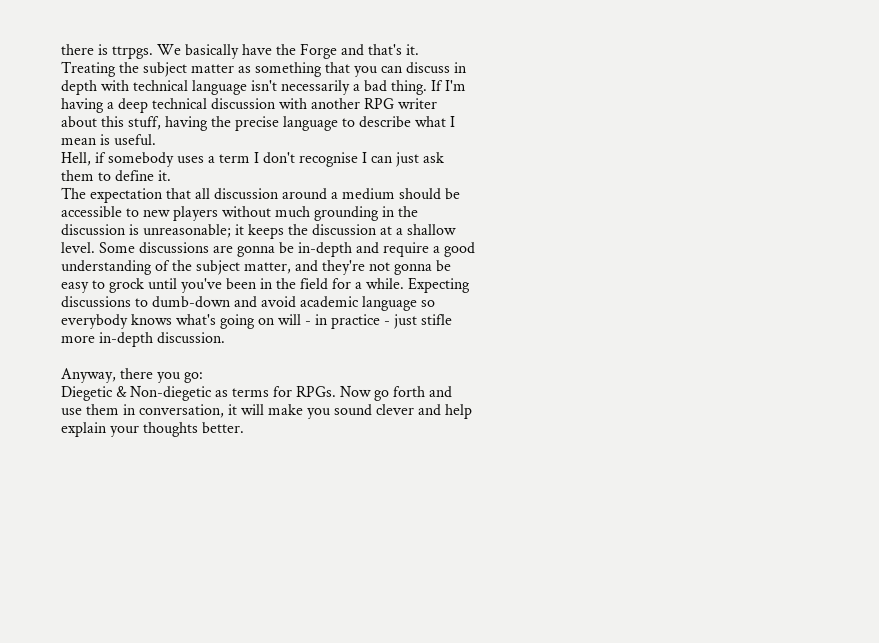there is ttrpgs. We basically have the Forge and that's it. Treating the subject matter as something that you can discuss in depth with technical language isn't necessarily a bad thing. If I'm having a deep technical discussion with another RPG writer about this stuff, having the precise language to describe what I mean is useful.
Hell, if somebody uses a term I don't recognise I can just ask them to define it.
The expectation that all discussion around a medium should be accessible to new players without much grounding in the discussion is unreasonable; it keeps the discussion at a shallow level. Some discussions are gonna be in-depth and require a good understanding of the subject matter, and they're not gonna be easy to grock until you've been in the field for a while. Expecting discussions to dumb-down and avoid academic language so everybody knows what's going on will - in practice - just stifle more in-depth discussion.

Anyway, there you go:
Diegetic & Non-diegetic as terms for RPGs. Now go forth and use them in conversation, it will make you sound clever and help explain your thoughts better.